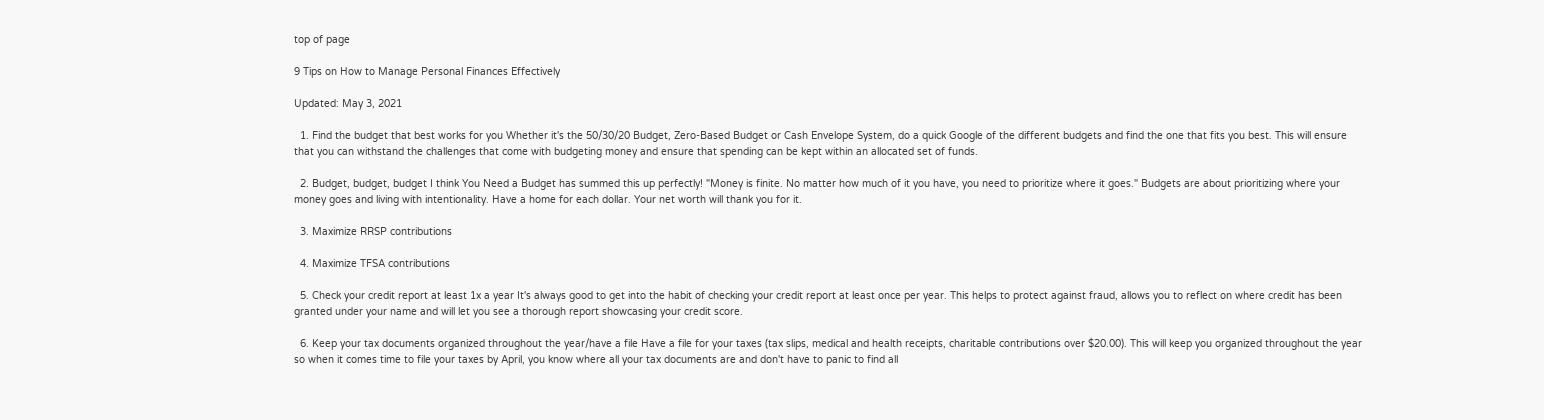top of page

9 Tips on How to Manage Personal Finances Effectively

Updated: May 3, 2021

  1. Find the budget that best works for you Whether it's the 50/30/20 Budget, Zero-Based Budget or Cash Envelope System, do a quick Google of the different budgets and find the one that fits you best. This will ensure that you can withstand the challenges that come with budgeting money and ensure that spending can be kept within an allocated set of funds.

  2. Budget, budget, budget I think You Need a Budget has summed this up perfectly! "Money is finite. No matter how much of it you have, you need to prioritize where it goes." Budgets are about prioritizing where your money goes and living with intentionality. Have a home for each dollar. Your net worth will thank you for it.

  3. Maximize RRSP contributions

  4. Maximize TFSA contributions

  5. Check your credit report at least 1x a year It's always good to get into the habit of checking your credit report at least once per year. This helps to protect against fraud, allows you to reflect on where credit has been granted under your name and will let you see a thorough report showcasing your credit score.

  6. Keep your tax documents organized throughout the year/have a file Have a file for your taxes (tax slips, medical and health receipts, charitable contributions over $20.00). This will keep you organized throughout the year so when it comes time to file your taxes by April, you know where all your tax documents are and don't have to panic to find all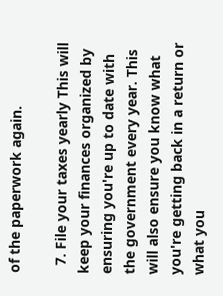of the paperwork again.

  7. File your taxes yearly This will keep your finances organized by ensuring you're up to date with the government every year. This will also ensure you know what you're getting back in a return or what you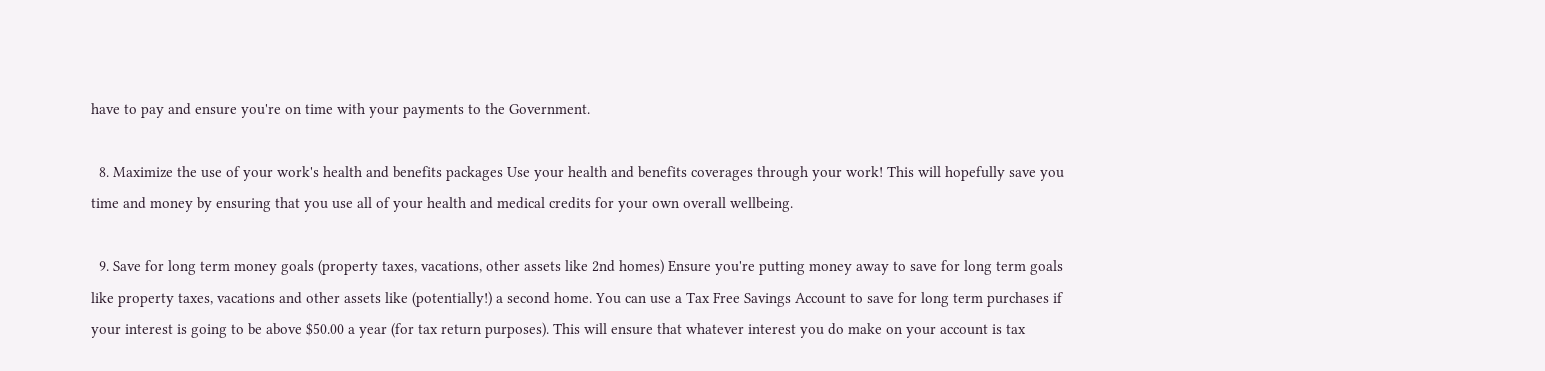have to pay and ensure you're on time with your payments to the Government.

  8. Maximize the use of your work's health and benefits packages Use your health and benefits coverages through your work! This will hopefully save you time and money by ensuring that you use all of your health and medical credits for your own overall wellbeing.

  9. Save for long term money goals (property taxes, vacations, other assets like 2nd homes) Ensure you're putting money away to save for long term goals like property taxes, vacations and other assets like (potentially!) a second home. You can use a Tax Free Savings Account to save for long term purchases if your interest is going to be above $50.00 a year (for tax return purposes). This will ensure that whatever interest you do make on your account is tax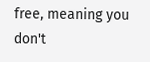free, meaning you don't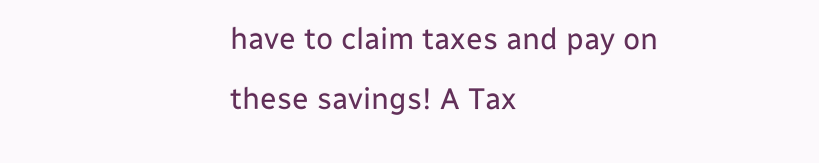have to claim taxes and pay on these savings! A Tax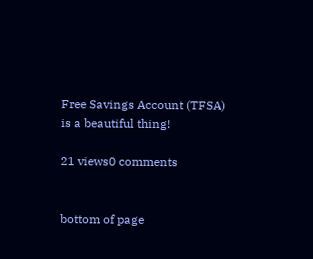Free Savings Account (TFSA) is a beautiful thing!

21 views0 comments


bottom of page